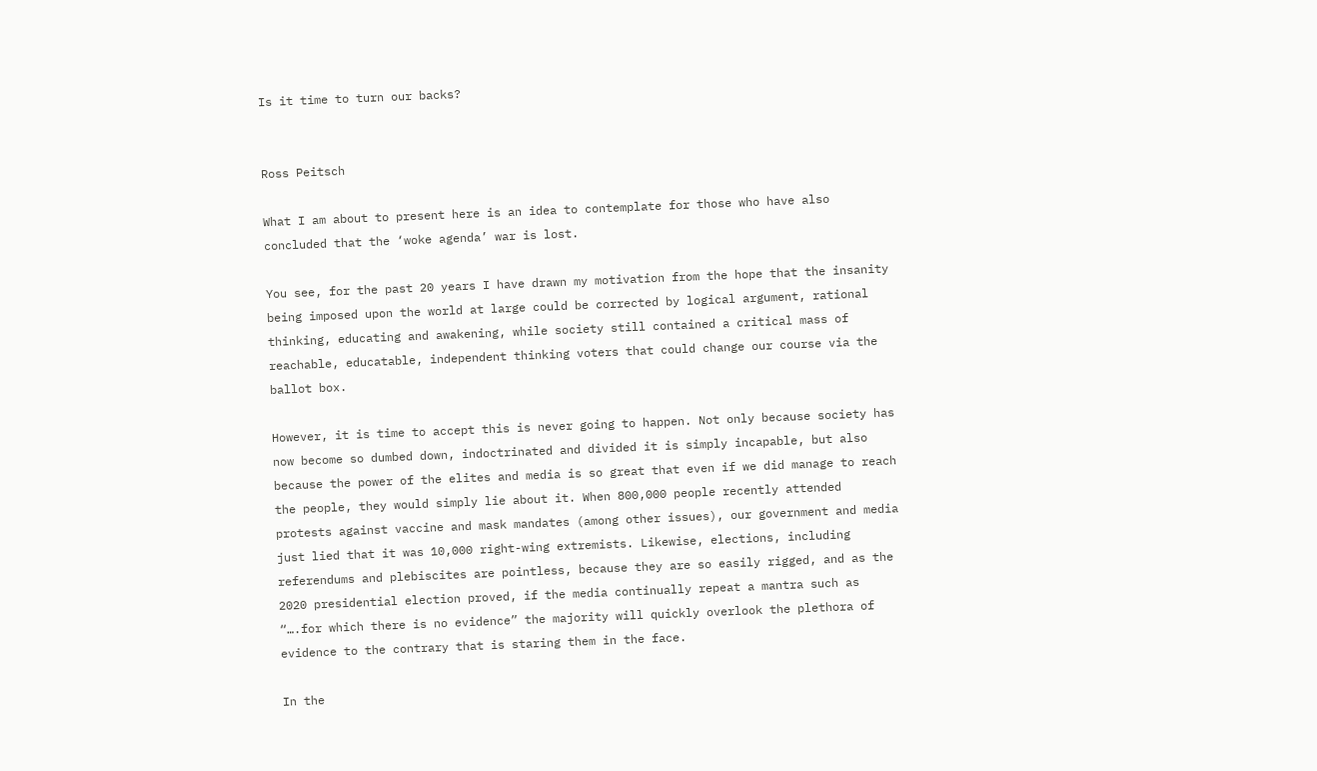Is it time to turn our backs?


Ross Peitsch

What I am about to present here is an idea to contemplate for those who have also concluded that the ‘woke agenda’ war is lost.

You see, for the past 20 years I have drawn my motivation from the hope that the insanity being imposed upon the world at large could be corrected by logical argument, rational thinking, educating and awakening, while society still contained a critical mass of reachable, educatable, independent thinking voters that could change our course via the ballot box.

However, it is time to accept this is never going to happen. Not only because society has now become so dumbed down, indoctrinated and divided it is simply incapable, but also because the power of the elites and media is so great that even if we did manage to reach the people, they would simply lie about it. When 800,000 people recently attended protests against vaccine and mask mandates (among other issues), our government and media just lied that it was 10,000 right-wing extremists. Likewise, elections, including referendums and plebiscites are pointless, because they are so easily rigged, and as the 2020 presidential election proved, if the media continually repeat a mantra such as “….for which there is no evidence” the majority will quickly overlook the plethora of evidence to the contrary that is staring them in the face.

In the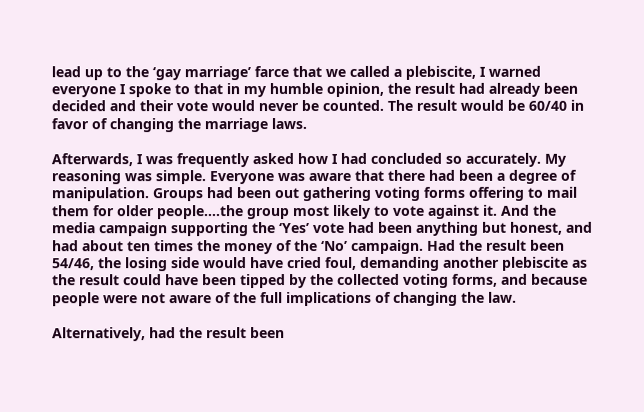lead up to the ‘gay marriage’ farce that we called a plebiscite, I warned everyone I spoke to that in my humble opinion, the result had already been decided and their vote would never be counted. The result would be 60/40 in favor of changing the marriage laws.

Afterwards, I was frequently asked how I had concluded so accurately. My reasoning was simple. Everyone was aware that there had been a degree of manipulation. Groups had been out gathering voting forms offering to mail them for older people….the group most likely to vote against it. And the media campaign supporting the ‘Yes’ vote had been anything but honest, and had about ten times the money of the ‘No’ campaign. Had the result been 54/46, the losing side would have cried foul, demanding another plebiscite as the result could have been tipped by the collected voting forms, and because people were not aware of the full implications of changing the law.

Alternatively, had the result been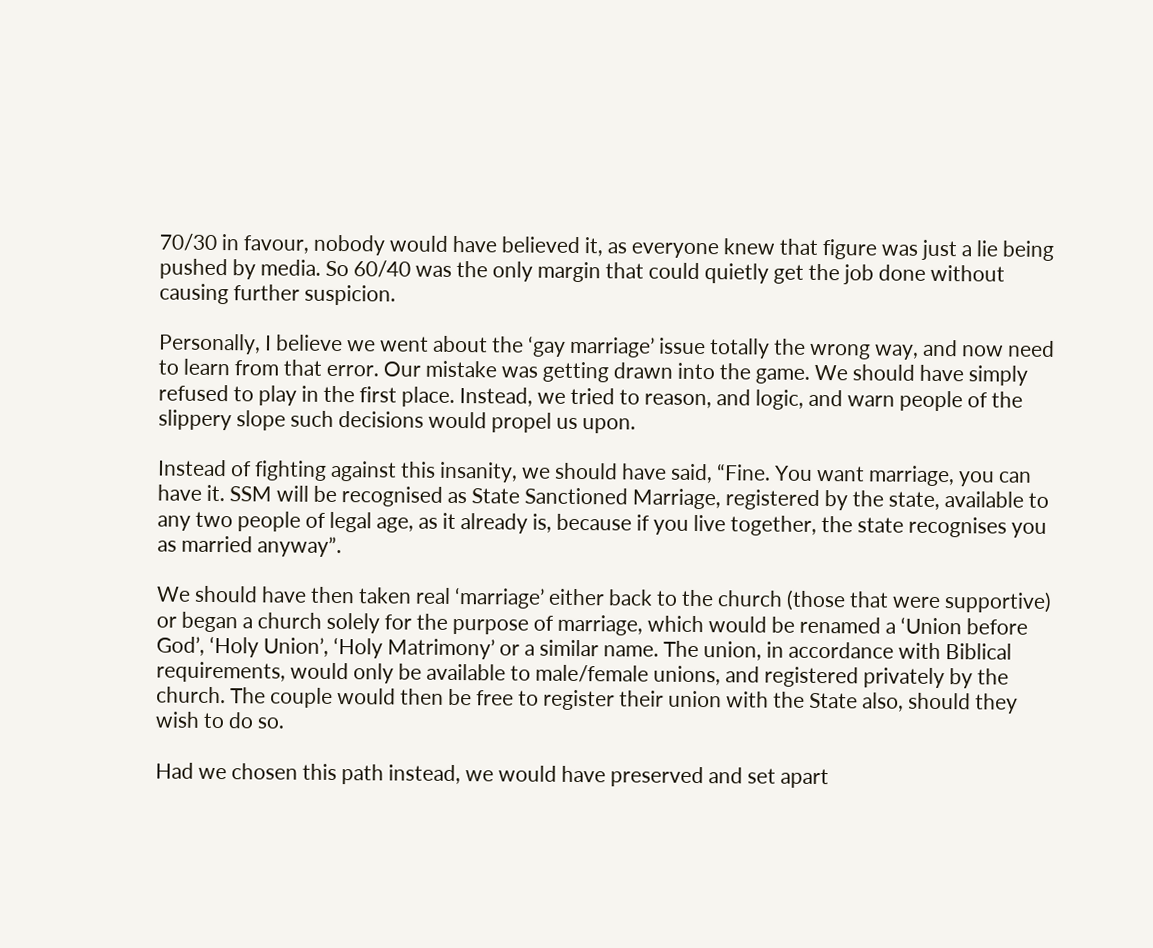70/30 in favour, nobody would have believed it, as everyone knew that figure was just a lie being pushed by media. So 60/40 was the only margin that could quietly get the job done without causing further suspicion.

Personally, I believe we went about the ‘gay marriage’ issue totally the wrong way, and now need to learn from that error. Our mistake was getting drawn into the game. We should have simply refused to play in the first place. Instead, we tried to reason, and logic, and warn people of the slippery slope such decisions would propel us upon.

Instead of fighting against this insanity, we should have said, “Fine. You want marriage, you can have it. SSM will be recognised as State Sanctioned Marriage, registered by the state, available to any two people of legal age, as it already is, because if you live together, the state recognises you as married anyway”.

We should have then taken real ‘marriage’ either back to the church (those that were supportive) or began a church solely for the purpose of marriage, which would be renamed a ‘Union before God’, ‘Holy Union’, ‘Holy Matrimony’ or a similar name. The union, in accordance with Biblical requirements, would only be available to male/female unions, and registered privately by the church. The couple would then be free to register their union with the State also, should they wish to do so.

Had we chosen this path instead, we would have preserved and set apart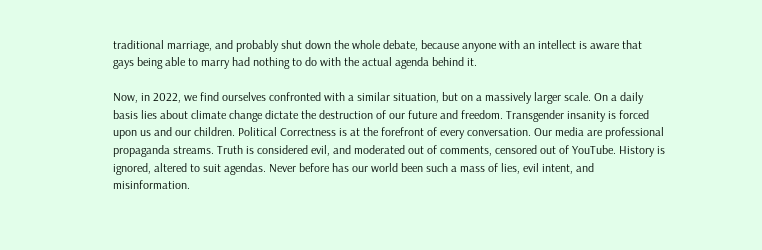traditional marriage, and probably shut down the whole debate, because anyone with an intellect is aware that gays being able to marry had nothing to do with the actual agenda behind it.

Now, in 2022, we find ourselves confronted with a similar situation, but on a massively larger scale. On a daily basis lies about climate change dictate the destruction of our future and freedom. Transgender insanity is forced upon us and our children. Political Correctness is at the forefront of every conversation. Our media are professional propaganda streams. Truth is considered evil, and moderated out of comments, censored out of YouTube. History is ignored, altered to suit agendas. Never before has our world been such a mass of lies, evil intent, and misinformation.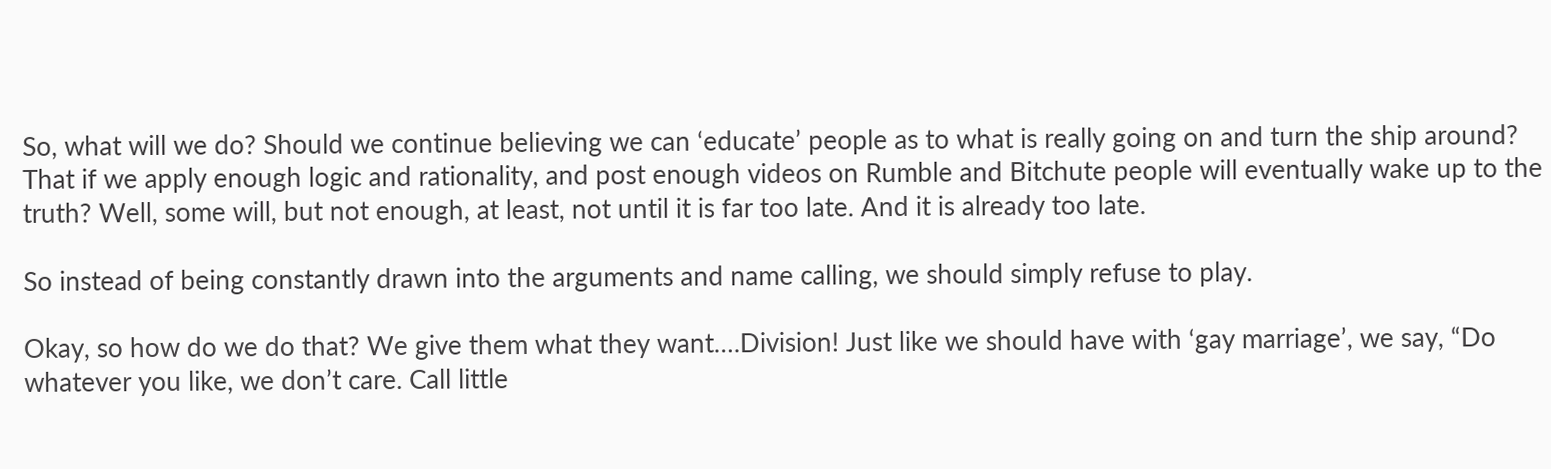So, what will we do? Should we continue believing we can ‘educate’ people as to what is really going on and turn the ship around? That if we apply enough logic and rationality, and post enough videos on Rumble and Bitchute people will eventually wake up to the truth? Well, some will, but not enough, at least, not until it is far too late. And it is already too late.

So instead of being constantly drawn into the arguments and name calling, we should simply refuse to play.

Okay, so how do we do that? We give them what they want….Division! Just like we should have with ‘gay marriage’, we say, “Do whatever you like, we don’t care. Call little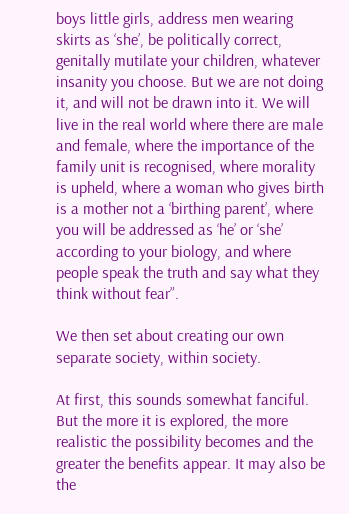boys little girls, address men wearing skirts as ‘she’, be politically correct, genitally mutilate your children, whatever insanity you choose. But we are not doing it, and will not be drawn into it. We will live in the real world where there are male and female, where the importance of the family unit is recognised, where morality is upheld, where a woman who gives birth is a mother not a ‘birthing parent’, where you will be addressed as ‘he’ or ‘she’ according to your biology, and where people speak the truth and say what they think without fear”.

We then set about creating our own separate society, within society.

At first, this sounds somewhat fanciful. But the more it is explored, the more realistic the possibility becomes and the greater the benefits appear. It may also be the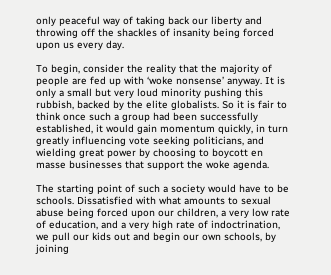only peaceful way of taking back our liberty and throwing off the shackles of insanity being forced upon us every day.

To begin, consider the reality that the majority of people are fed up with ‘woke nonsense’ anyway. It is only a small but very loud minority pushing this rubbish, backed by the elite globalists. So it is fair to think once such a group had been successfully established, it would gain momentum quickly, in turn greatly influencing vote seeking politicians, and wielding great power by choosing to boycott en masse businesses that support the woke agenda.

The starting point of such a society would have to be schools. Dissatisfied with what amounts to sexual abuse being forced upon our children, a very low rate of education, and a very high rate of indoctrination, we pull our kids out and begin our own schools, by joining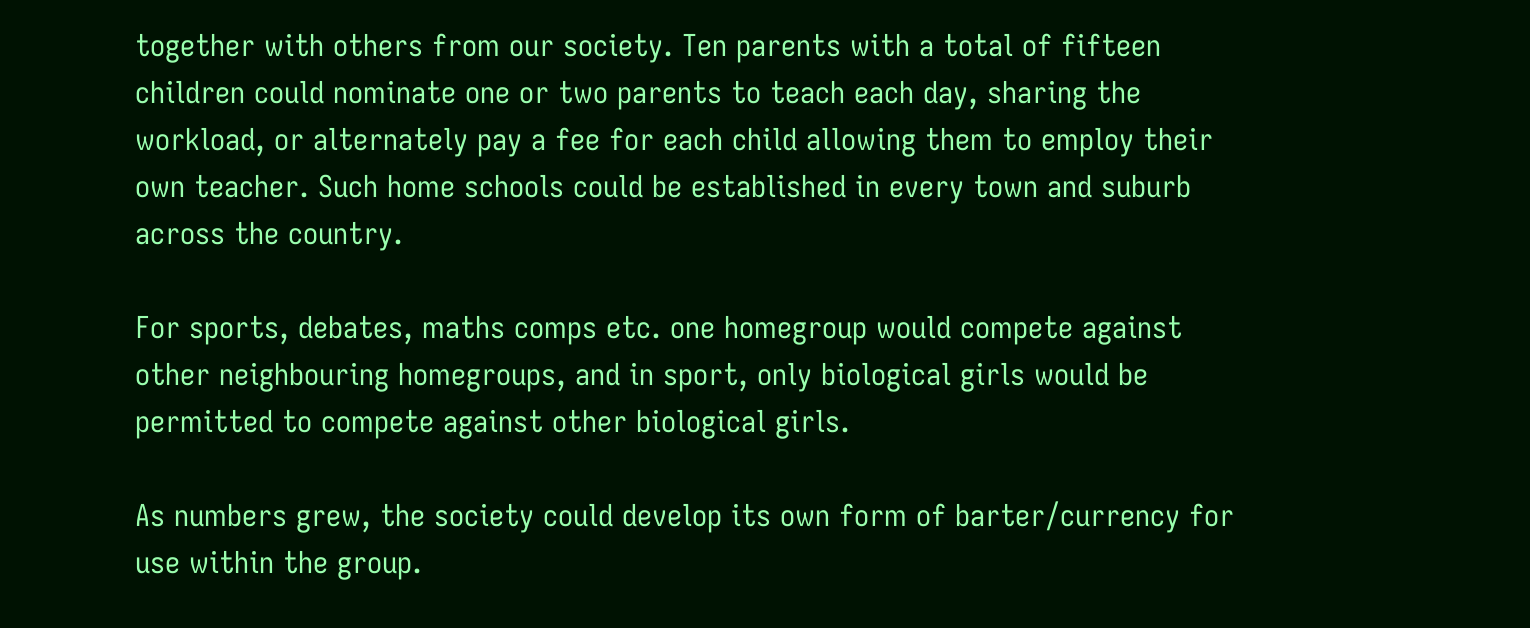together with others from our society. Ten parents with a total of fifteen children could nominate one or two parents to teach each day, sharing the workload, or alternately pay a fee for each child allowing them to employ their own teacher. Such home schools could be established in every town and suburb across the country.

For sports, debates, maths comps etc. one homegroup would compete against other neighbouring homegroups, and in sport, only biological girls would be permitted to compete against other biological girls.

As numbers grew, the society could develop its own form of barter/currency for use within the group.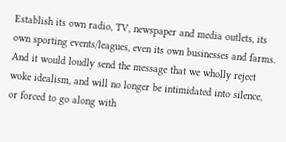Establish its own radio, TV, newspaper and media outlets, its own sporting events/leagues, even its own businesses and farms. And it would loudly send the message that we wholly reject woke idealism, and will no longer be intimidated into silence, or forced to go along with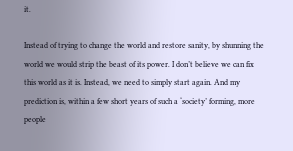it.

Instead of trying to change the world and restore sanity, by shunning the world we would strip the beast of its power. I don’t believe we can fix this world as it is. Instead, we need to simply start again. And my prediction is, within a few short years of such a ‘society’ forming, more people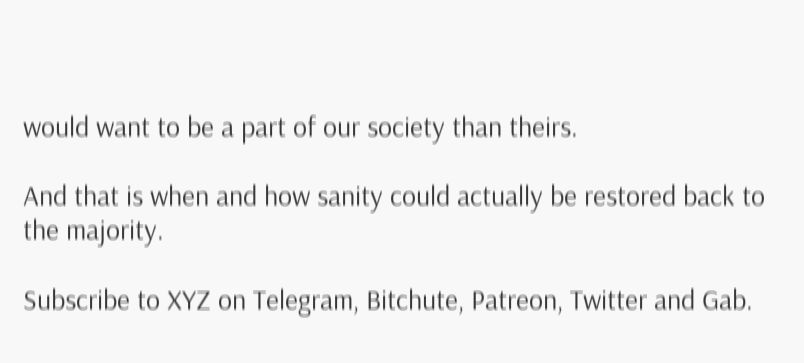would want to be a part of our society than theirs.

And that is when and how sanity could actually be restored back to the majority.

Subscribe to XYZ on Telegram, Bitchute, Patreon, Twitter and Gab.